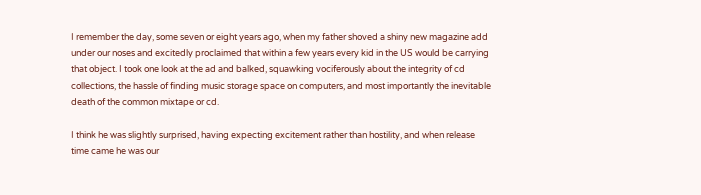I remember the day, some seven or eight years ago, when my father shoved a shiny new magazine add under our noses and excitedly proclaimed that within a few years every kid in the US would be carrying that object. I took one look at the ad and balked, squawking vociferously about the integrity of cd collections, the hassle of finding music storage space on computers, and most importantly the inevitable death of the common mixtape or cd.

I think he was slightly surprised, having expecting excitement rather than hostility, and when release time came he was our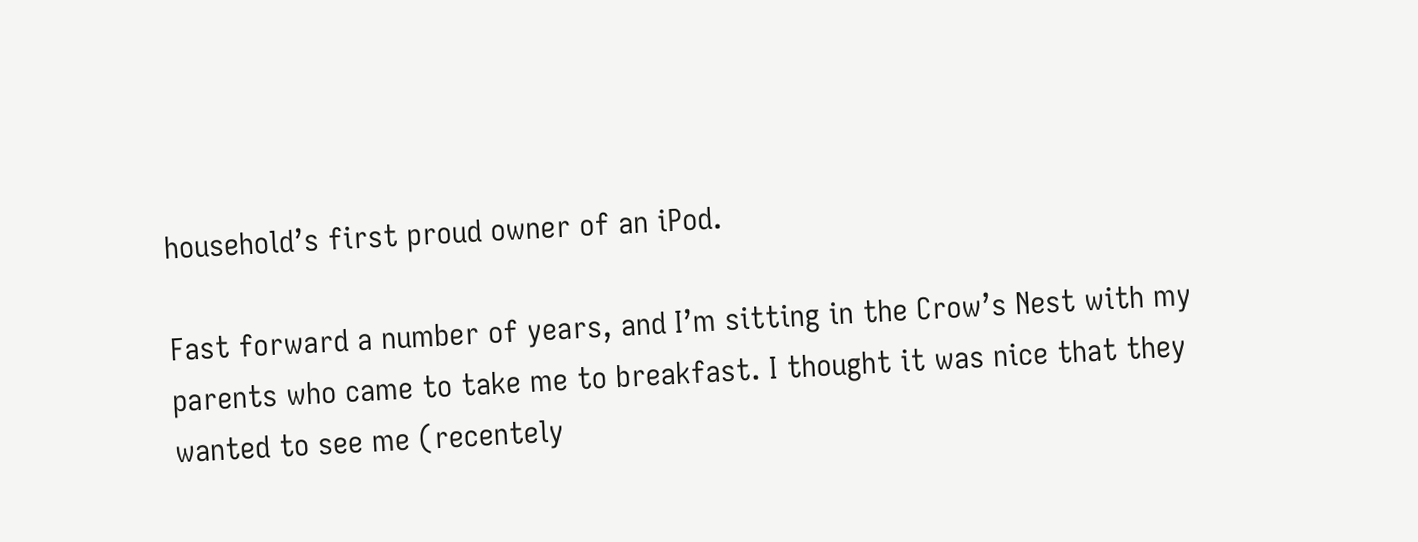household’s first proud owner of an iPod.

Fast forward a number of years, and I’m sitting in the Crow’s Nest with my parents who came to take me to breakfast. I thought it was nice that they wanted to see me (recentely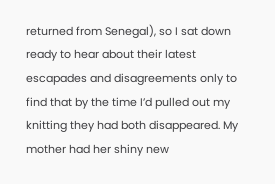returned from Senegal), so I sat down ready to hear about their latest escapades and disagreements only to find that by the time I’d pulled out my knitting they had both disappeared. My mother had her shiny new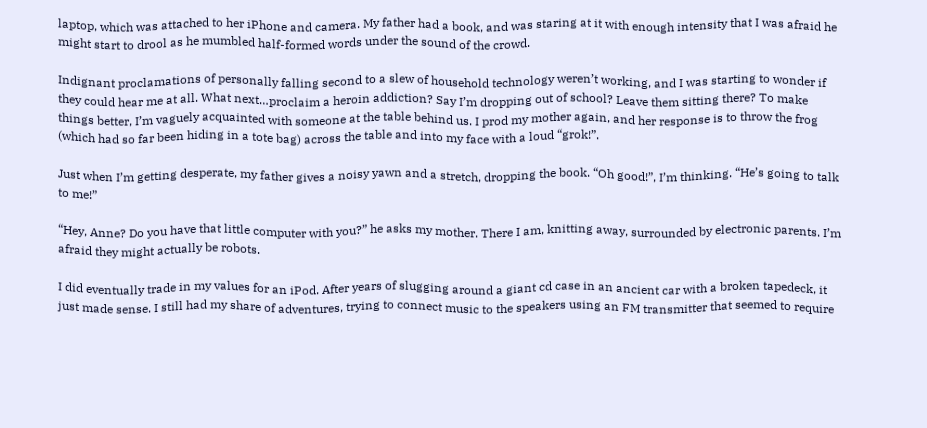laptop, which was attached to her iPhone and camera. My father had a book, and was staring at it with enough intensity that I was afraid he might start to drool as he mumbled half-formed words under the sound of the crowd.

Indignant proclamations of personally falling second to a slew of household technology weren’t working, and I was starting to wonder if they could hear me at all. What next…proclaim a heroin addiction? Say I’m dropping out of school? Leave them sitting there? To make things better, I’m vaguely acquainted with someone at the table behind us. I prod my mother again, and her response is to throw the frog (which had so far been hiding in a tote bag) across the table and into my face with a loud “grok!”.

Just when I’m getting desperate, my father gives a noisy yawn and a stretch, dropping the book. “Oh good!”, I’m thinking. “He’s going to talk to me!”

“Hey, Anne? Do you have that little computer with you?” he asks my mother. There I am, knitting away, surrounded by electronic parents. I’m afraid they might actually be robots.

I did eventually trade in my values for an iPod. After years of slugging around a giant cd case in an ancient car with a broken tapedeck, it just made sense. I still had my share of adventures, trying to connect music to the speakers using an FM transmitter that seemed to require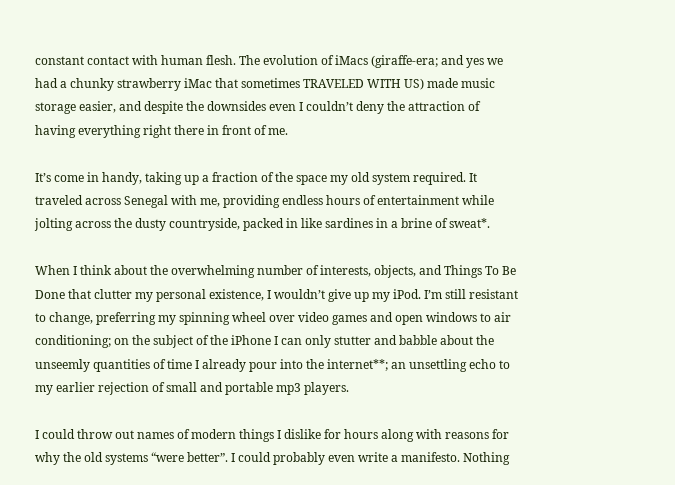constant contact with human flesh. The evolution of iMacs (giraffe-era; and yes we had a chunky strawberry iMac that sometimes TRAVELED WITH US) made music storage easier, and despite the downsides even I couldn’t deny the attraction of having everything right there in front of me.

It’s come in handy, taking up a fraction of the space my old system required. It traveled across Senegal with me, providing endless hours of entertainment while jolting across the dusty countryside, packed in like sardines in a brine of sweat*.

When I think about the overwhelming number of interests, objects, and Things To Be Done that clutter my personal existence, I wouldn’t give up my iPod. I’m still resistant to change, preferring my spinning wheel over video games and open windows to air conditioning; on the subject of the iPhone I can only stutter and babble about the unseemly quantities of time I already pour into the internet**; an unsettling echo to my earlier rejection of small and portable mp3 players.

I could throw out names of modern things I dislike for hours along with reasons for why the old systems “were better”. I could probably even write a manifesto. Nothing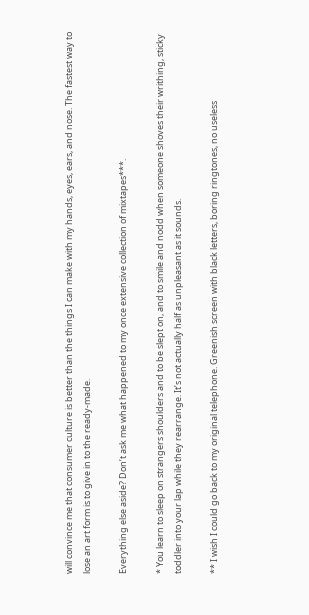will convince me that consumer culture is better than the things I can make with my hands, eyes, ears, and nose. The fastest way to lose an art form is to give in to the ready-made.

Everything else aside? Don’t ask me what happened to my once extensive collection of mixtapes***.

* You learn to sleep on strangers shoulders and to be slept on, and to smile and nodd when someone shoves their writhing, sticky toddler into your lap while they rearrange. It’s not actually half as unpleasant as it sounds.

** I wish I could go back to my original telephone. Greenish screen with black letters, boring ringtones, no useless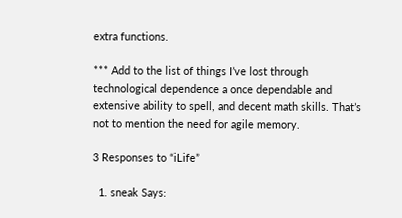extra functions.

*** Add to the list of things I’ve lost through technological dependence a once dependable and extensive ability to spell, and decent math skills. That’s not to mention the need for agile memory.

3 Responses to “iLife”

  1. sneak Says: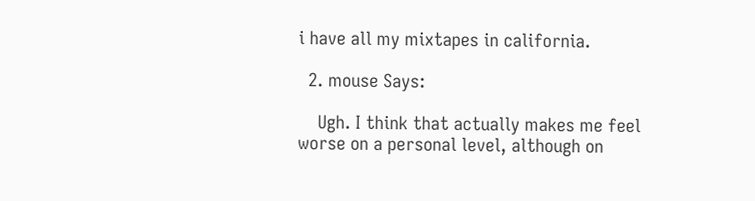i have all my mixtapes in california.

  2. mouse Says:

    Ugh. I think that actually makes me feel worse on a personal level, although on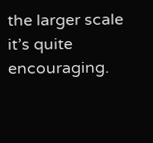the larger scale it’s quite encouraging.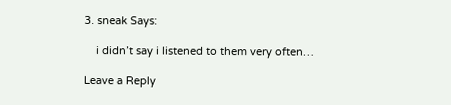3. sneak Says:

    i didn’t say i listened to them very often…

Leave a Reply